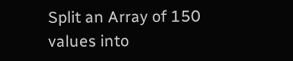Split an Array of 150 values into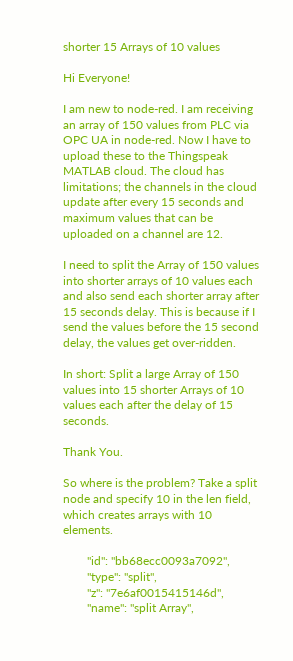shorter 15 Arrays of 10 values

Hi Everyone!

I am new to node-red. I am receiving an array of 150 values from PLC via OPC UA in node-red. Now I have to upload these to the Thingspeak MATLAB cloud. The cloud has limitations; the channels in the cloud update after every 15 seconds and maximum values that can be uploaded on a channel are 12.

I need to split the Array of 150 values into shorter arrays of 10 values each and also send each shorter array after 15 seconds delay. This is because if I send the values before the 15 second delay, the values get over-ridden.

In short: Split a large Array of 150 values into 15 shorter Arrays of 10 values each after the delay of 15 seconds.

Thank You.

So where is the problem? Take a split node and specify 10 in the len field, which creates arrays with 10 elements.

        "id": "bb68ecc0093a7092",
        "type": "split",
        "z": "7e6af0015415146d",
        "name": "split Array",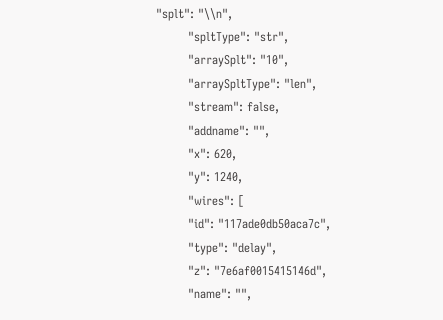"splt": "\\n",
        "spltType": "str",
        "arraySplt": "10",
        "arraySpltType": "len",
        "stream": false,
        "addname": "",
        "x": 620,
        "y": 1240,
        "wires": [
        "id": "117ade0db50aca7c",
        "type": "delay",
        "z": "7e6af0015415146d",
        "name": "",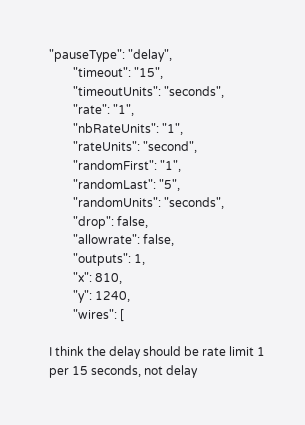"pauseType": "delay",
        "timeout": "15",
        "timeoutUnits": "seconds",
        "rate": "1",
        "nbRateUnits": "1",
        "rateUnits": "second",
        "randomFirst": "1",
        "randomLast": "5",
        "randomUnits": "seconds",
        "drop": false,
        "allowrate": false,
        "outputs": 1,
        "x": 810,
        "y": 1240,
        "wires": [

I think the delay should be rate limit 1 per 15 seconds, not delay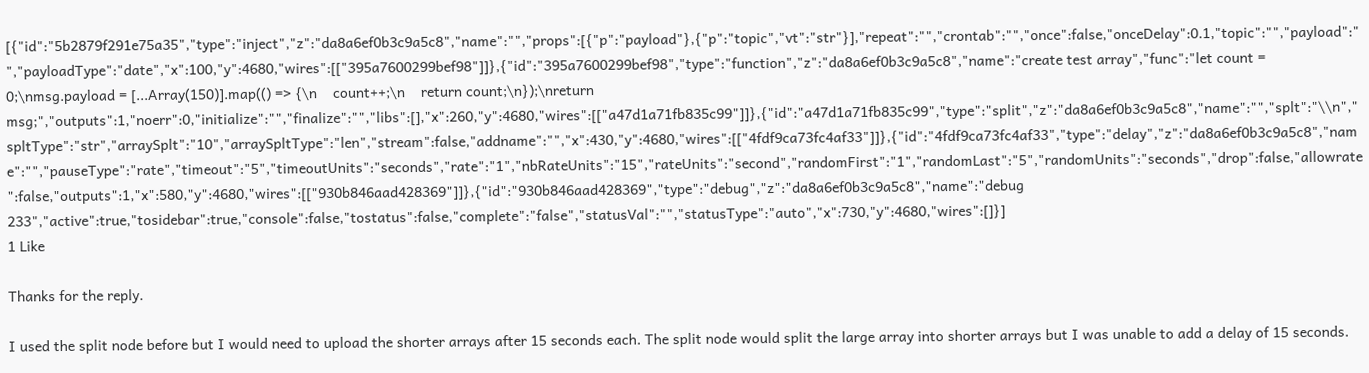[{"id":"5b2879f291e75a35","type":"inject","z":"da8a6ef0b3c9a5c8","name":"","props":[{"p":"payload"},{"p":"topic","vt":"str"}],"repeat":"","crontab":"","once":false,"onceDelay":0.1,"topic":"","payload":"","payloadType":"date","x":100,"y":4680,"wires":[["395a7600299bef98"]]},{"id":"395a7600299bef98","type":"function","z":"da8a6ef0b3c9a5c8","name":"create test array","func":"let count = 0;\nmsg.payload = [...Array(150)].map(() => {\n    count++;\n    return count;\n});\nreturn msg;","outputs":1,"noerr":0,"initialize":"","finalize":"","libs":[],"x":260,"y":4680,"wires":[["a47d1a71fb835c99"]]},{"id":"a47d1a71fb835c99","type":"split","z":"da8a6ef0b3c9a5c8","name":"","splt":"\\n","spltType":"str","arraySplt":"10","arraySpltType":"len","stream":false,"addname":"","x":430,"y":4680,"wires":[["4fdf9ca73fc4af33"]]},{"id":"4fdf9ca73fc4af33","type":"delay","z":"da8a6ef0b3c9a5c8","name":"","pauseType":"rate","timeout":"5","timeoutUnits":"seconds","rate":"1","nbRateUnits":"15","rateUnits":"second","randomFirst":"1","randomLast":"5","randomUnits":"seconds","drop":false,"allowrate":false,"outputs":1,"x":580,"y":4680,"wires":[["930b846aad428369"]]},{"id":"930b846aad428369","type":"debug","z":"da8a6ef0b3c9a5c8","name":"debug 233","active":true,"tosidebar":true,"console":false,"tostatus":false,"complete":"false","statusVal":"","statusType":"auto","x":730,"y":4680,"wires":[]}]
1 Like

Thanks for the reply.

I used the split node before but I would need to upload the shorter arrays after 15 seconds each. The split node would split the large array into shorter arrays but I was unable to add a delay of 15 seconds.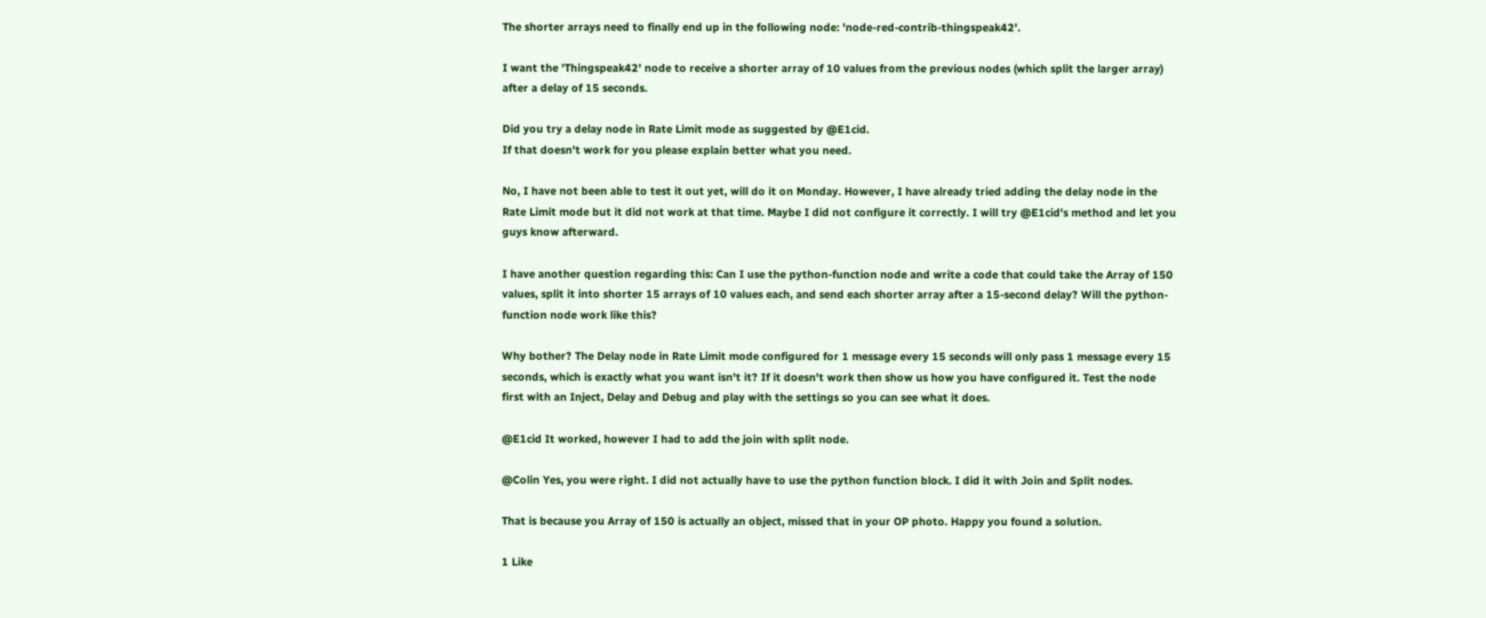The shorter arrays need to finally end up in the following node: 'node-red-contrib-thingspeak42'.

I want the 'Thingspeak42' node to receive a shorter array of 10 values from the previous nodes (which split the larger array) after a delay of 15 seconds.

Did you try a delay node in Rate Limit mode as suggested by @E1cid.
If that doesn't work for you please explain better what you need.

No, I have not been able to test it out yet, will do it on Monday. However, I have already tried adding the delay node in the Rate Limit mode but it did not work at that time. Maybe I did not configure it correctly. I will try @E1cid's method and let you guys know afterward.

I have another question regarding this: Can I use the python-function node and write a code that could take the Array of 150 values, split it into shorter 15 arrays of 10 values each, and send each shorter array after a 15-second delay? Will the python-function node work like this?

Why bother? The Delay node in Rate Limit mode configured for 1 message every 15 seconds will only pass 1 message every 15 seconds, which is exactly what you want isn't it? If it doesn't work then show us how you have configured it. Test the node first with an Inject, Delay and Debug and play with the settings so you can see what it does.

@E1cid It worked, however I had to add the join with split node.

@Colin Yes, you were right. I did not actually have to use the python function block. I did it with Join and Split nodes.

That is because you Array of 150 is actually an object, missed that in your OP photo. Happy you found a solution.

1 Like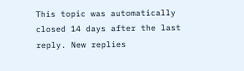This topic was automatically closed 14 days after the last reply. New replies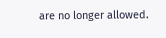are no longer allowed.